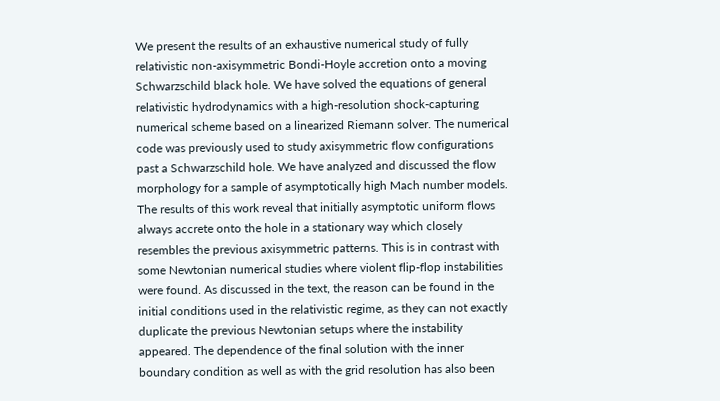We present the results of an exhaustive numerical study of fully relativistic non-axisymmetric Bondi-Hoyle accretion onto a moving Schwarzschild black hole. We have solved the equations of general relativistic hydrodynamics with a high-resolution shock-capturing numerical scheme based on a linearized Riemann solver. The numerical code was previously used to study axisymmetric flow configurations past a Schwarzschild hole. We have analyzed and discussed the flow morphology for a sample of asymptotically high Mach number models. The results of this work reveal that initially asymptotic uniform flows always accrete onto the hole in a stationary way which closely resembles the previous axisymmetric patterns. This is in contrast with some Newtonian numerical studies where violent flip-flop instabilities were found. As discussed in the text, the reason can be found in the initial conditions used in the relativistic regime, as they can not exactly duplicate the previous Newtonian setups where the instability appeared. The dependence of the final solution with the inner boundary condition as well as with the grid resolution has also been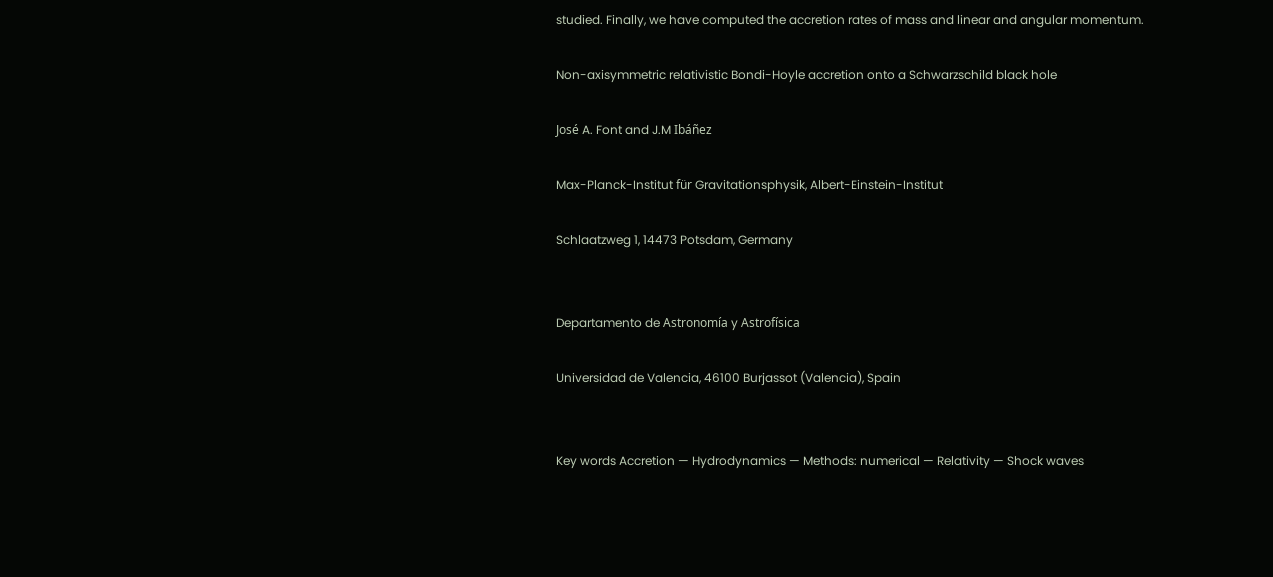studied. Finally, we have computed the accretion rates of mass and linear and angular momentum.

Non-axisymmetric relativistic Bondi-Hoyle accretion onto a Schwarzschild black hole

José A. Font and J.M Ibáñez

Max-Planck-Institut für Gravitationsphysik, Albert-Einstein-Institut

Schlaatzweg 1, 14473 Potsdam, Germany


Departamento de Astronomía y Astrofísica

Universidad de Valencia, 46100 Burjassot (Valencia), Spain


Key words Accretion — Hydrodynamics — Methods: numerical — Relativity — Shock waves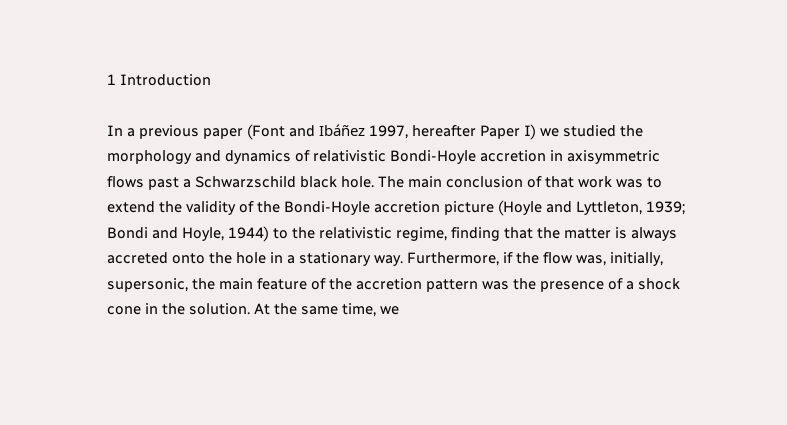1 Introduction

In a previous paper (Font and Ibáñez 1997, hereafter Paper I) we studied the morphology and dynamics of relativistic Bondi-Hoyle accretion in axisymmetric flows past a Schwarzschild black hole. The main conclusion of that work was to extend the validity of the Bondi-Hoyle accretion picture (Hoyle and Lyttleton, 1939; Bondi and Hoyle, 1944) to the relativistic regime, finding that the matter is always accreted onto the hole in a stationary way. Furthermore, if the flow was, initially, supersonic, the main feature of the accretion pattern was the presence of a shock cone in the solution. At the same time, we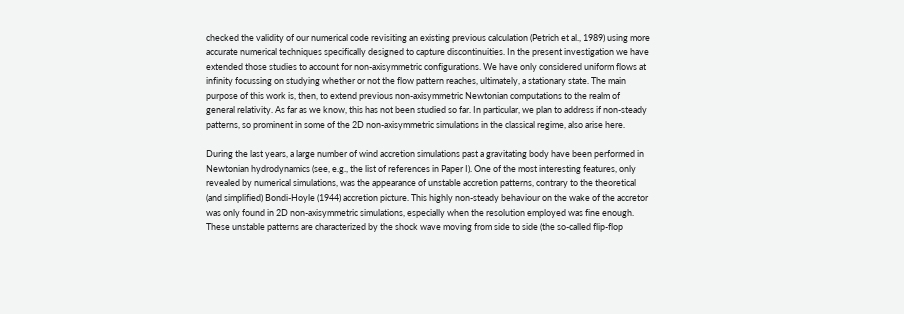checked the validity of our numerical code revisiting an existing previous calculation (Petrich et al., 1989) using more accurate numerical techniques specifically designed to capture discontinuities. In the present investigation we have extended those studies to account for non-axisymmetric configurations. We have only considered uniform flows at infinity focussing on studying whether or not the flow pattern reaches, ultimately, a stationary state. The main purpose of this work is, then, to extend previous non-axisymmetric Newtonian computations to the realm of general relativity. As far as we know, this has not been studied so far. In particular, we plan to address if non-steady patterns, so prominent in some of the 2D non-axisymmetric simulations in the classical regime, also arise here.

During the last years, a large number of wind accretion simulations past a gravitating body have been performed in Newtonian hydrodynamics (see, e.g., the list of references in Paper I). One of the most interesting features, only revealed by numerical simulations, was the appearance of unstable accretion patterns, contrary to the theoretical (and simplified) Bondi-Hoyle (1944) accretion picture. This highly non-steady behaviour on the wake of the accretor was only found in 2D non-axisymmetric simulations, especially when the resolution employed was fine enough. These unstable patterns are characterized by the shock wave moving from side to side (the so-called flip-flop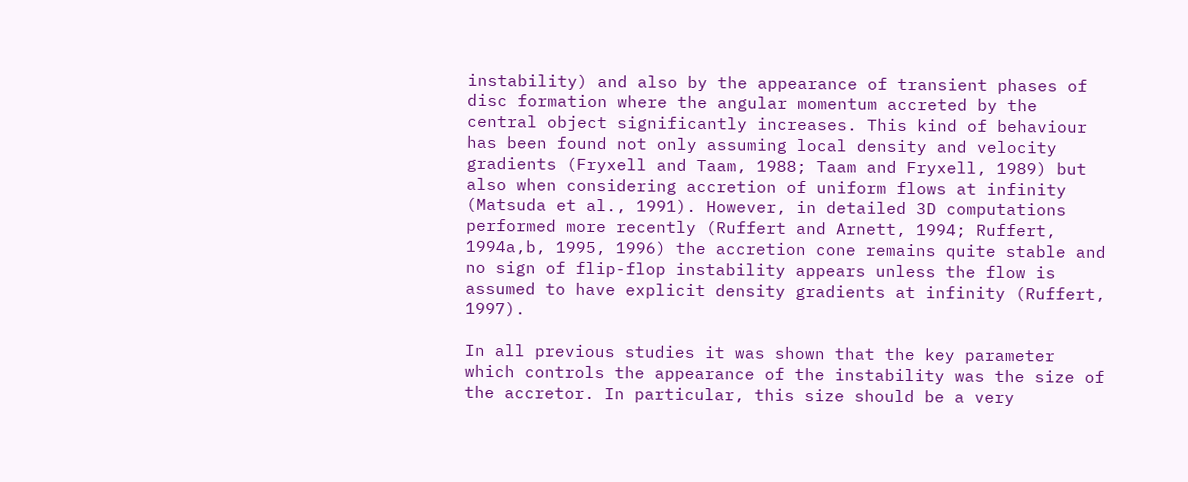instability) and also by the appearance of transient phases of disc formation where the angular momentum accreted by the central object significantly increases. This kind of behaviour has been found not only assuming local density and velocity gradients (Fryxell and Taam, 1988; Taam and Fryxell, 1989) but also when considering accretion of uniform flows at infinity (Matsuda et al., 1991). However, in detailed 3D computations performed more recently (Ruffert and Arnett, 1994; Ruffert, 1994a,b, 1995, 1996) the accretion cone remains quite stable and no sign of flip-flop instability appears unless the flow is assumed to have explicit density gradients at infinity (Ruffert, 1997).

In all previous studies it was shown that the key parameter which controls the appearance of the instability was the size of the accretor. In particular, this size should be a very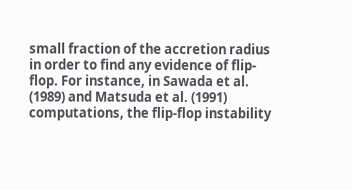small fraction of the accretion radius in order to find any evidence of flip-flop. For instance, in Sawada et al. (1989) and Matsuda et al. (1991) computations, the flip-flop instability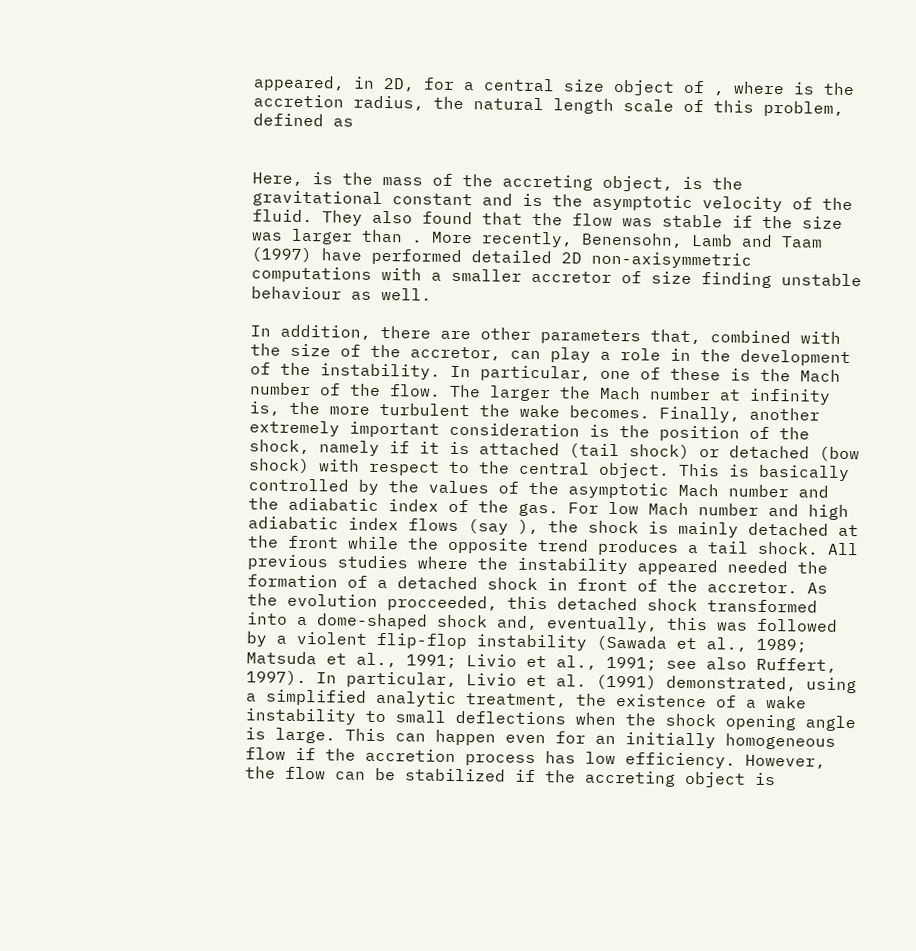appeared, in 2D, for a central size object of , where is the accretion radius, the natural length scale of this problem, defined as


Here, is the mass of the accreting object, is the gravitational constant and is the asymptotic velocity of the fluid. They also found that the flow was stable if the size was larger than . More recently, Benensohn, Lamb and Taam (1997) have performed detailed 2D non-axisymmetric computations with a smaller accretor of size finding unstable behaviour as well.

In addition, there are other parameters that, combined with the size of the accretor, can play a role in the development of the instability. In particular, one of these is the Mach number of the flow. The larger the Mach number at infinity is, the more turbulent the wake becomes. Finally, another extremely important consideration is the position of the shock, namely if it is attached (tail shock) or detached (bow shock) with respect to the central object. This is basically controlled by the values of the asymptotic Mach number and the adiabatic index of the gas. For low Mach number and high adiabatic index flows (say ), the shock is mainly detached at the front while the opposite trend produces a tail shock. All previous studies where the instability appeared needed the formation of a detached shock in front of the accretor. As the evolution procceeded, this detached shock transformed into a dome-shaped shock and, eventually, this was followed by a violent flip-flop instability (Sawada et al., 1989; Matsuda et al., 1991; Livio et al., 1991; see also Ruffert, 1997). In particular, Livio et al. (1991) demonstrated, using a simplified analytic treatment, the existence of a wake instability to small deflections when the shock opening angle is large. This can happen even for an initially homogeneous flow if the accretion process has low efficiency. However, the flow can be stabilized if the accreting object is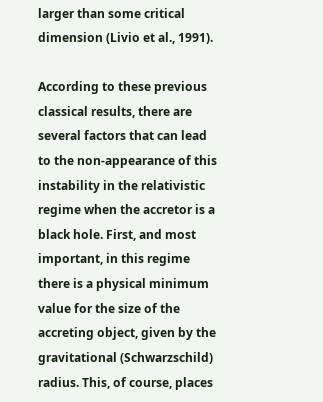larger than some critical dimension (Livio et al., 1991).

According to these previous classical results, there are several factors that can lead to the non-appearance of this instability in the relativistic regime when the accretor is a black hole. First, and most important, in this regime there is a physical minimum value for the size of the accreting object, given by the gravitational (Schwarzschild) radius. This, of course, places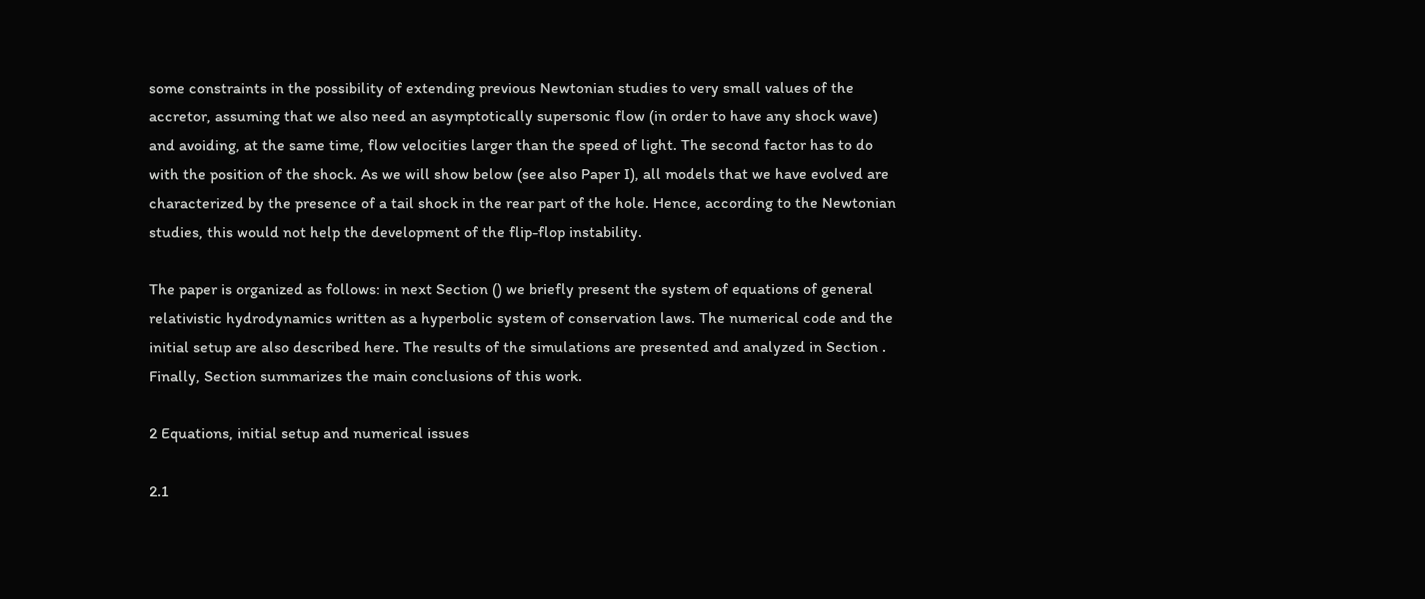some constraints in the possibility of extending previous Newtonian studies to very small values of the accretor, assuming that we also need an asymptotically supersonic flow (in order to have any shock wave) and avoiding, at the same time, flow velocities larger than the speed of light. The second factor has to do with the position of the shock. As we will show below (see also Paper I), all models that we have evolved are characterized by the presence of a tail shock in the rear part of the hole. Hence, according to the Newtonian studies, this would not help the development of the flip-flop instability.

The paper is organized as follows: in next Section () we briefly present the system of equations of general relativistic hydrodynamics written as a hyperbolic system of conservation laws. The numerical code and the initial setup are also described here. The results of the simulations are presented and analyzed in Section . Finally, Section summarizes the main conclusions of this work.

2 Equations, initial setup and numerical issues

2.1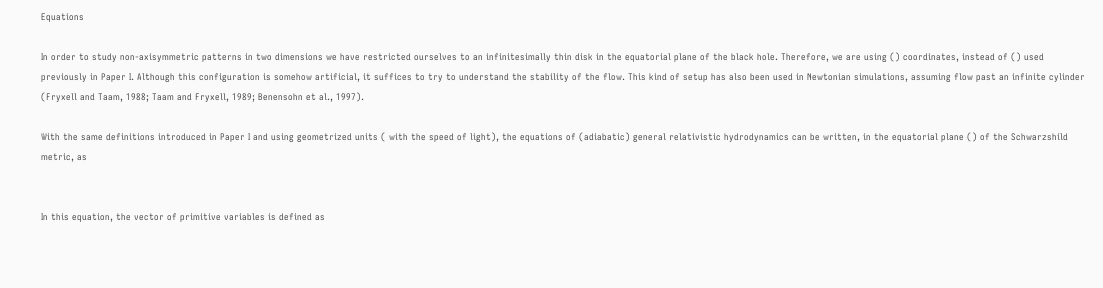Equations

In order to study non-axisymmetric patterns in two dimensions we have restricted ourselves to an infinitesimally thin disk in the equatorial plane of the black hole. Therefore, we are using () coordinates, instead of () used previously in Paper I. Although this configuration is somehow artificial, it suffices to try to understand the stability of the flow. This kind of setup has also been used in Newtonian simulations, assuming flow past an infinite cylinder (Fryxell and Taam, 1988; Taam and Fryxell, 1989; Benensohn et al., 1997).

With the same definitions introduced in Paper I and using geometrized units ( with the speed of light), the equations of (adiabatic) general relativistic hydrodynamics can be written, in the equatorial plane () of the Schwarzshild metric, as


In this equation, the vector of primitive variables is defined as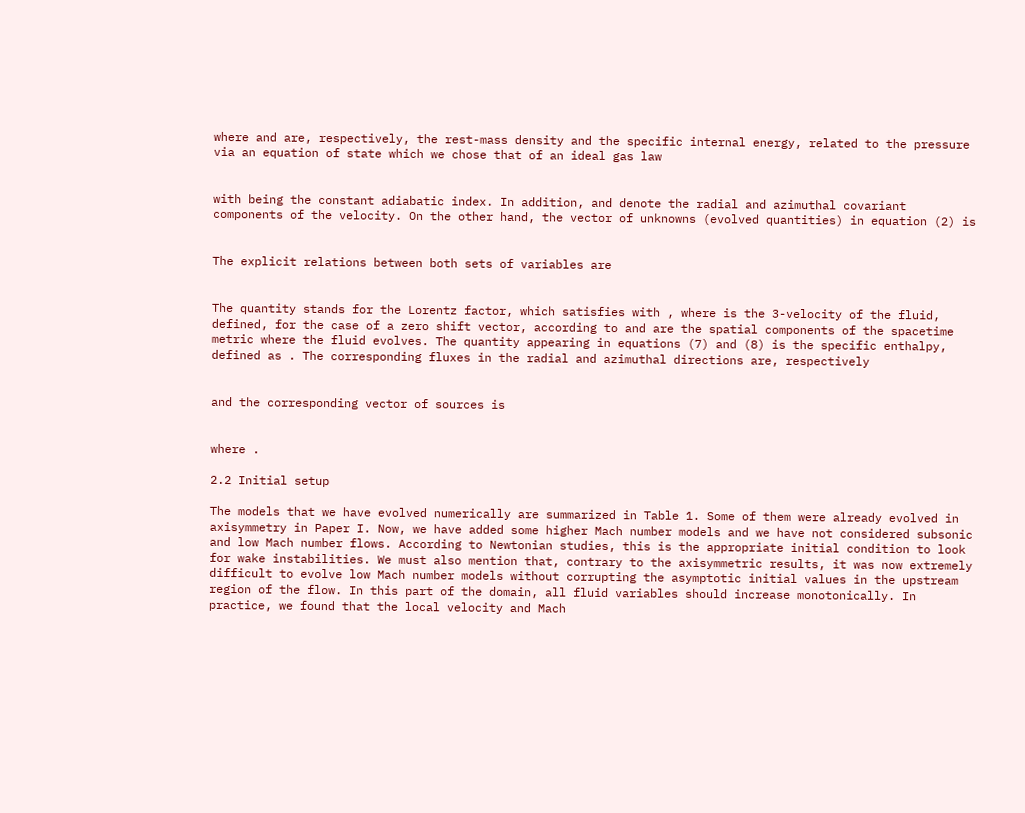where and are, respectively, the rest-mass density and the specific internal energy, related to the pressure via an equation of state which we chose that of an ideal gas law


with being the constant adiabatic index. In addition, and denote the radial and azimuthal covariant components of the velocity. On the other hand, the vector of unknowns (evolved quantities) in equation (2) is


The explicit relations between both sets of variables are


The quantity stands for the Lorentz factor, which satisfies with , where is the 3-velocity of the fluid, defined, for the case of a zero shift vector, according to and are the spatial components of the spacetime metric where the fluid evolves. The quantity appearing in equations (7) and (8) is the specific enthalpy, defined as . The corresponding fluxes in the radial and azimuthal directions are, respectively


and the corresponding vector of sources is


where .

2.2 Initial setup

The models that we have evolved numerically are summarized in Table 1. Some of them were already evolved in axisymmetry in Paper I. Now, we have added some higher Mach number models and we have not considered subsonic and low Mach number flows. According to Newtonian studies, this is the appropriate initial condition to look for wake instabilities. We must also mention that, contrary to the axisymmetric results, it was now extremely difficult to evolve low Mach number models without corrupting the asymptotic initial values in the upstream region of the flow. In this part of the domain, all fluid variables should increase monotonically. In practice, we found that the local velocity and Mach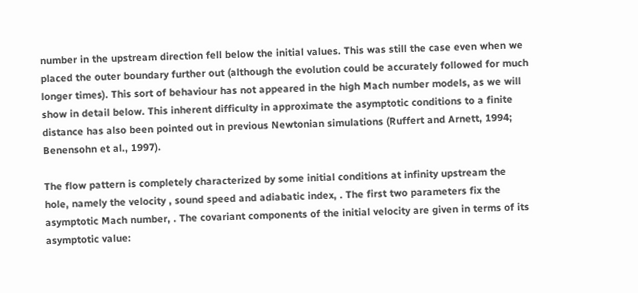number in the upstream direction fell below the initial values. This was still the case even when we placed the outer boundary further out (although the evolution could be accurately followed for much longer times). This sort of behaviour has not appeared in the high Mach number models, as we will show in detail below. This inherent difficulty in approximate the asymptotic conditions to a finite distance has also been pointed out in previous Newtonian simulations (Ruffert and Arnett, 1994; Benensohn et al., 1997).

The flow pattern is completely characterized by some initial conditions at infinity upstream the hole, namely the velocity , sound speed and adiabatic index, . The first two parameters fix the asymptotic Mach number, . The covariant components of the initial velocity are given in terms of its asymptotic value: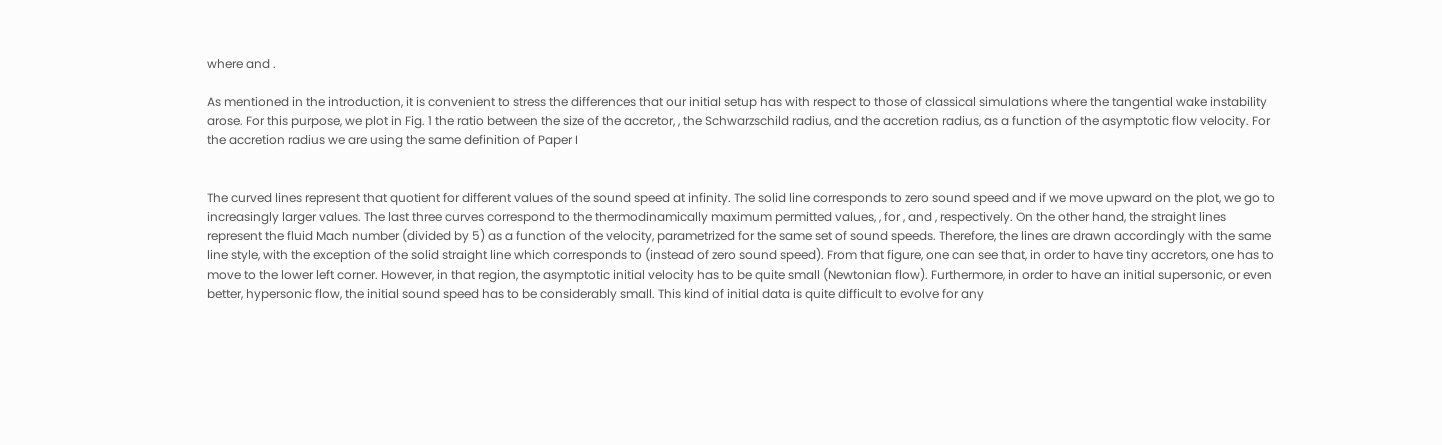where and .

As mentioned in the introduction, it is convenient to stress the differences that our initial setup has with respect to those of classical simulations where the tangential wake instability arose. For this purpose, we plot in Fig. 1 the ratio between the size of the accretor, , the Schwarzschild radius, and the accretion radius, as a function of the asymptotic flow velocity. For the accretion radius we are using the same definition of Paper I


The curved lines represent that quotient for different values of the sound speed at infinity. The solid line corresponds to zero sound speed and if we move upward on the plot, we go to increasingly larger values. The last three curves correspond to the thermodinamically maximum permitted values, , for , and , respectively. On the other hand, the straight lines represent the fluid Mach number (divided by 5) as a function of the velocity, parametrized for the same set of sound speeds. Therefore, the lines are drawn accordingly with the same line style, with the exception of the solid straight line which corresponds to (instead of zero sound speed). From that figure, one can see that, in order to have tiny accretors, one has to move to the lower left corner. However, in that region, the asymptotic initial velocity has to be quite small (Newtonian flow). Furthermore, in order to have an initial supersonic, or even better, hypersonic flow, the initial sound speed has to be considerably small. This kind of initial data is quite difficult to evolve for any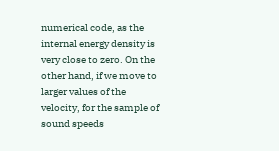numerical code, as the internal energy density is very close to zero. On the other hand, if we move to larger values of the velocity, for the sample of sound speeds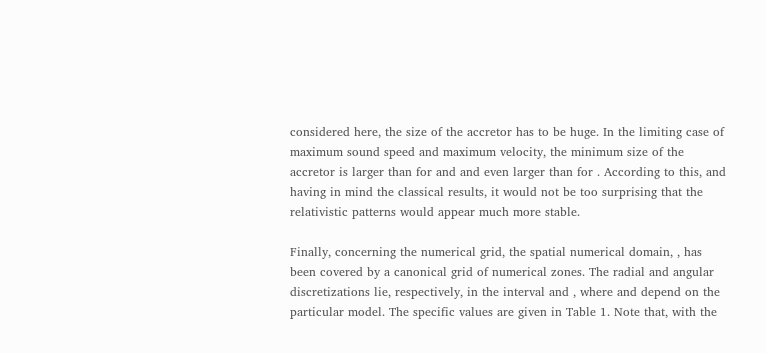considered here, the size of the accretor has to be huge. In the limiting case of maximum sound speed and maximum velocity, the minimum size of the accretor is larger than for and and even larger than for . According to this, and having in mind the classical results, it would not be too surprising that the relativistic patterns would appear much more stable.

Finally, concerning the numerical grid, the spatial numerical domain, , has been covered by a canonical grid of numerical zones. The radial and angular discretizations lie, respectively, in the interval and , where and depend on the particular model. The specific values are given in Table 1. Note that, with the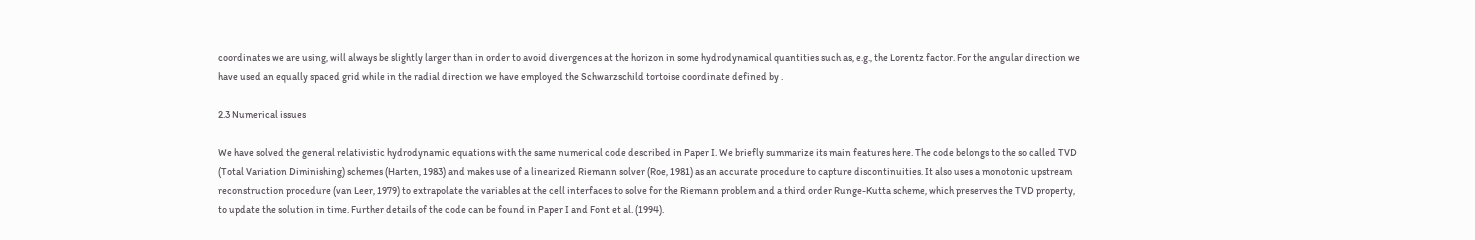coordinates we are using, will always be slightly larger than in order to avoid divergences at the horizon in some hydrodynamical quantities such as, e.g., the Lorentz factor. For the angular direction we have used an equally spaced grid while in the radial direction we have employed the Schwarzschild tortoise coordinate defined by .

2.3 Numerical issues

We have solved the general relativistic hydrodynamic equations with the same numerical code described in Paper I. We briefly summarize its main features here. The code belongs to the so called TVD (Total Variation Diminishing) schemes (Harten, 1983) and makes use of a linearized Riemann solver (Roe, 1981) as an accurate procedure to capture discontinuities. It also uses a monotonic upstream reconstruction procedure (van Leer, 1979) to extrapolate the variables at the cell interfaces to solve for the Riemann problem and a third order Runge-Kutta scheme, which preserves the TVD property, to update the solution in time. Further details of the code can be found in Paper I and Font et al. (1994).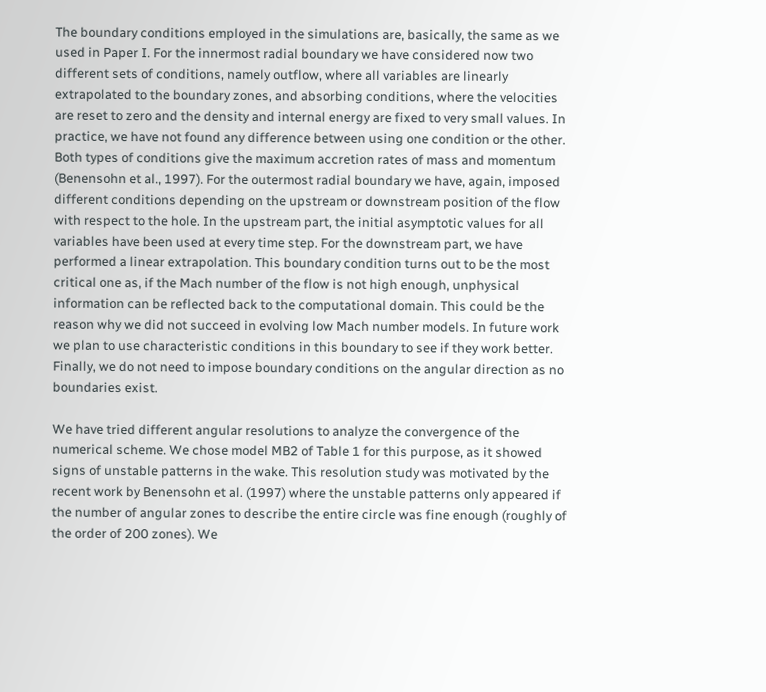The boundary conditions employed in the simulations are, basically, the same as we used in Paper I. For the innermost radial boundary we have considered now two different sets of conditions, namely outflow, where all variables are linearly extrapolated to the boundary zones, and absorbing conditions, where the velocities are reset to zero and the density and internal energy are fixed to very small values. In practice, we have not found any difference between using one condition or the other. Both types of conditions give the maximum accretion rates of mass and momentum (Benensohn et al., 1997). For the outermost radial boundary we have, again, imposed different conditions depending on the upstream or downstream position of the flow with respect to the hole. In the upstream part, the initial asymptotic values for all variables have been used at every time step. For the downstream part, we have performed a linear extrapolation. This boundary condition turns out to be the most critical one as, if the Mach number of the flow is not high enough, unphysical information can be reflected back to the computational domain. This could be the reason why we did not succeed in evolving low Mach number models. In future work we plan to use characteristic conditions in this boundary to see if they work better. Finally, we do not need to impose boundary conditions on the angular direction as no boundaries exist.

We have tried different angular resolutions to analyze the convergence of the numerical scheme. We chose model MB2 of Table 1 for this purpose, as it showed signs of unstable patterns in the wake. This resolution study was motivated by the recent work by Benensohn et al. (1997) where the unstable patterns only appeared if the number of angular zones to describe the entire circle was fine enough (roughly of the order of 200 zones). We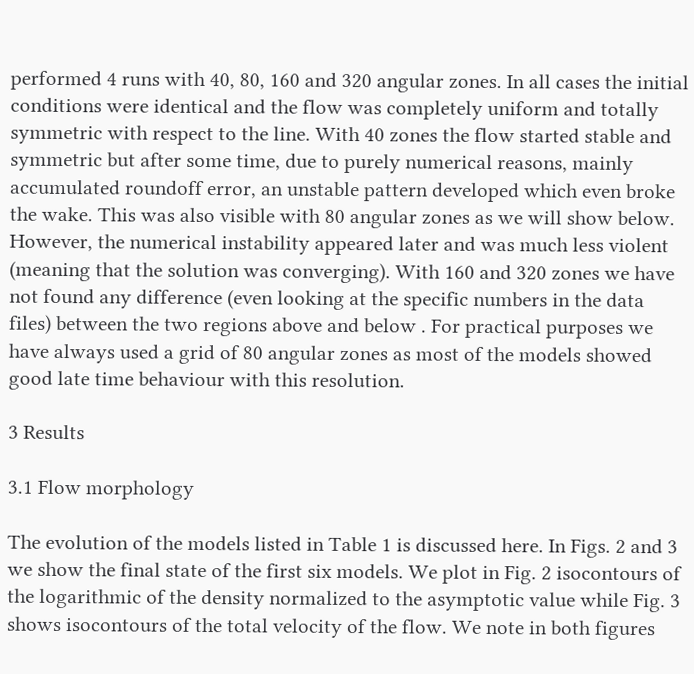performed 4 runs with 40, 80, 160 and 320 angular zones. In all cases the initial conditions were identical and the flow was completely uniform and totally symmetric with respect to the line. With 40 zones the flow started stable and symmetric but after some time, due to purely numerical reasons, mainly accumulated roundoff error, an unstable pattern developed which even broke the wake. This was also visible with 80 angular zones as we will show below. However, the numerical instability appeared later and was much less violent (meaning that the solution was converging). With 160 and 320 zones we have not found any difference (even looking at the specific numbers in the data files) between the two regions above and below . For practical purposes we have always used a grid of 80 angular zones as most of the models showed good late time behaviour with this resolution.

3 Results

3.1 Flow morphology

The evolution of the models listed in Table 1 is discussed here. In Figs. 2 and 3 we show the final state of the first six models. We plot in Fig. 2 isocontours of the logarithmic of the density normalized to the asymptotic value while Fig. 3 shows isocontours of the total velocity of the flow. We note in both figures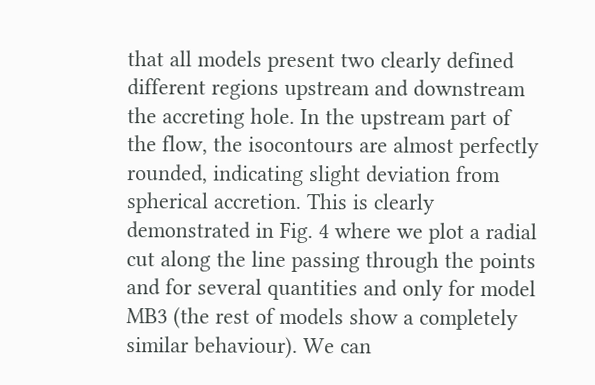that all models present two clearly defined different regions upstream and downstream the accreting hole. In the upstream part of the flow, the isocontours are almost perfectly rounded, indicating slight deviation from spherical accretion. This is clearly demonstrated in Fig. 4 where we plot a radial cut along the line passing through the points and for several quantities and only for model MB3 (the rest of models show a completely similar behaviour). We can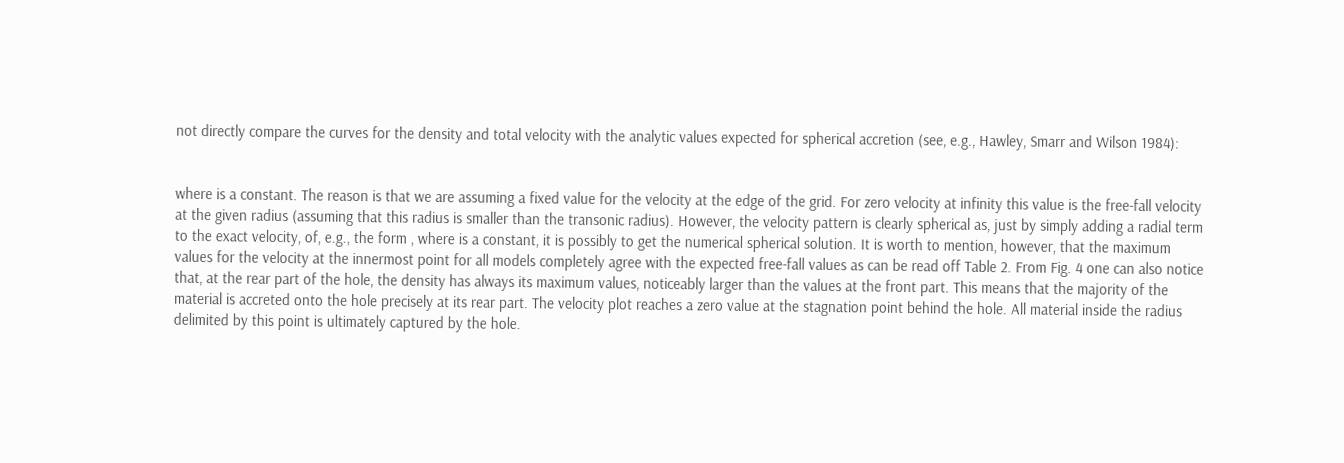not directly compare the curves for the density and total velocity with the analytic values expected for spherical accretion (see, e.g., Hawley, Smarr and Wilson 1984):


where is a constant. The reason is that we are assuming a fixed value for the velocity at the edge of the grid. For zero velocity at infinity this value is the free-fall velocity at the given radius (assuming that this radius is smaller than the transonic radius). However, the velocity pattern is clearly spherical as, just by simply adding a radial term to the exact velocity, of, e.g., the form , where is a constant, it is possibly to get the numerical spherical solution. It is worth to mention, however, that the maximum values for the velocity at the innermost point for all models completely agree with the expected free-fall values as can be read off Table 2. From Fig. 4 one can also notice that, at the rear part of the hole, the density has always its maximum values, noticeably larger than the values at the front part. This means that the majority of the material is accreted onto the hole precisely at its rear part. The velocity plot reaches a zero value at the stagnation point behind the hole. All material inside the radius delimited by this point is ultimately captured by the hole.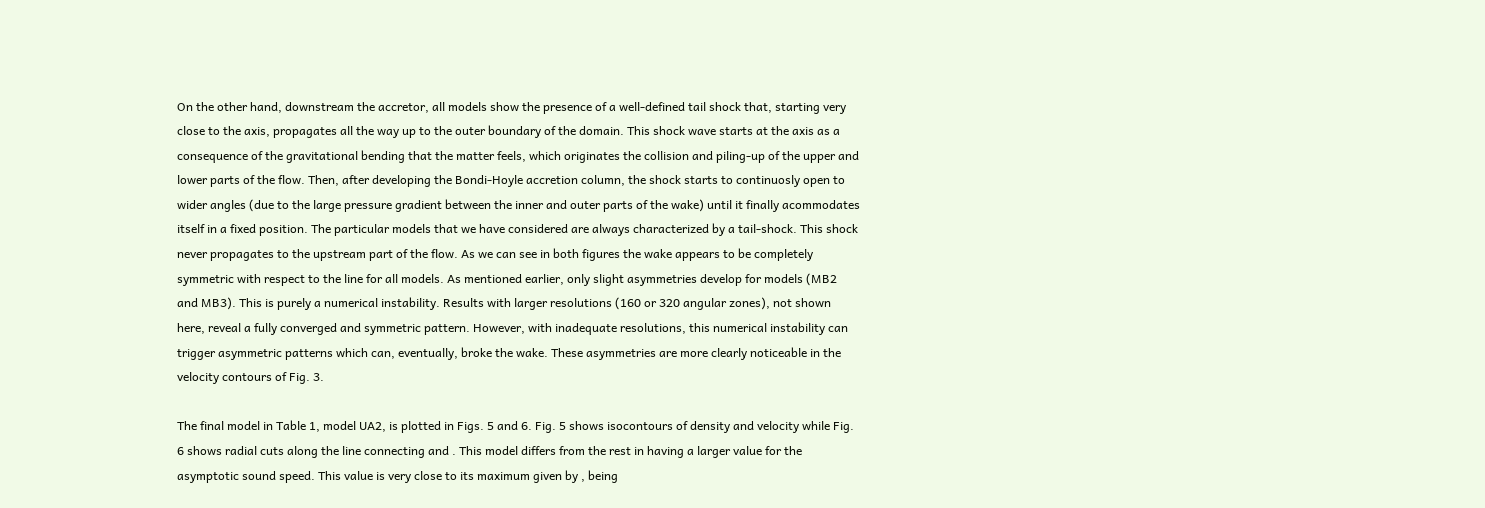On the other hand, downstream the accretor, all models show the presence of a well-defined tail shock that, starting very close to the axis, propagates all the way up to the outer boundary of the domain. This shock wave starts at the axis as a consequence of the gravitational bending that the matter feels, which originates the collision and piling-up of the upper and lower parts of the flow. Then, after developing the Bondi-Hoyle accretion column, the shock starts to continuosly open to wider angles (due to the large pressure gradient between the inner and outer parts of the wake) until it finally acommodates itself in a fixed position. The particular models that we have considered are always characterized by a tail-shock. This shock never propagates to the upstream part of the flow. As we can see in both figures the wake appears to be completely symmetric with respect to the line for all models. As mentioned earlier, only slight asymmetries develop for models (MB2 and MB3). This is purely a numerical instability. Results with larger resolutions (160 or 320 angular zones), not shown here, reveal a fully converged and symmetric pattern. However, with inadequate resolutions, this numerical instability can trigger asymmetric patterns which can, eventually, broke the wake. These asymmetries are more clearly noticeable in the velocity contours of Fig. 3.

The final model in Table 1, model UA2, is plotted in Figs. 5 and 6. Fig. 5 shows isocontours of density and velocity while Fig. 6 shows radial cuts along the line connecting and . This model differs from the rest in having a larger value for the asymptotic sound speed. This value is very close to its maximum given by , being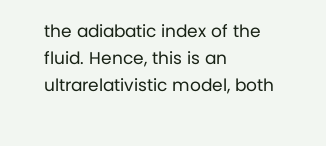the adiabatic index of the fluid. Hence, this is an ultrarelativistic model, both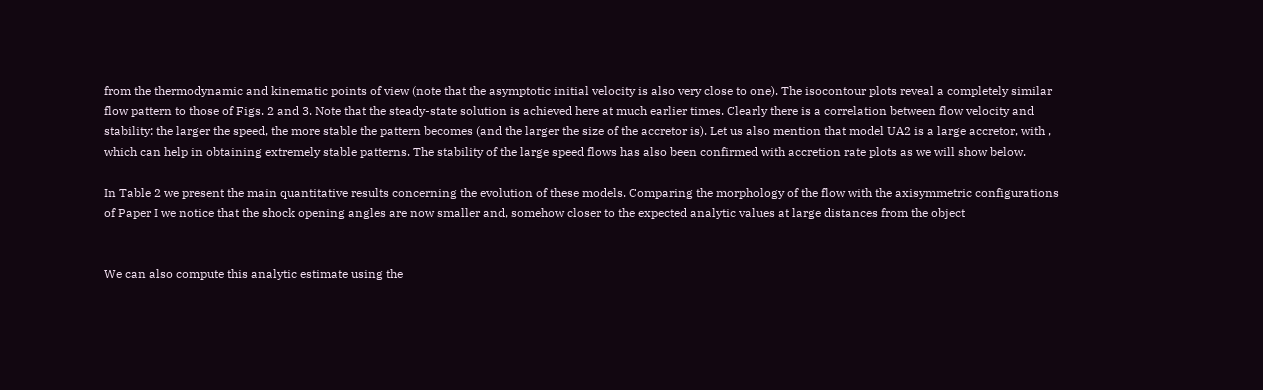from the thermodynamic and kinematic points of view (note that the asymptotic initial velocity is also very close to one). The isocontour plots reveal a completely similar flow pattern to those of Figs. 2 and 3. Note that the steady-state solution is achieved here at much earlier times. Clearly there is a correlation between flow velocity and stability: the larger the speed, the more stable the pattern becomes (and the larger the size of the accretor is). Let us also mention that model UA2 is a large accretor, with , which can help in obtaining extremely stable patterns. The stability of the large speed flows has also been confirmed with accretion rate plots as we will show below.

In Table 2 we present the main quantitative results concerning the evolution of these models. Comparing the morphology of the flow with the axisymmetric configurations of Paper I we notice that the shock opening angles are now smaller and, somehow closer to the expected analytic values at large distances from the object


We can also compute this analytic estimate using the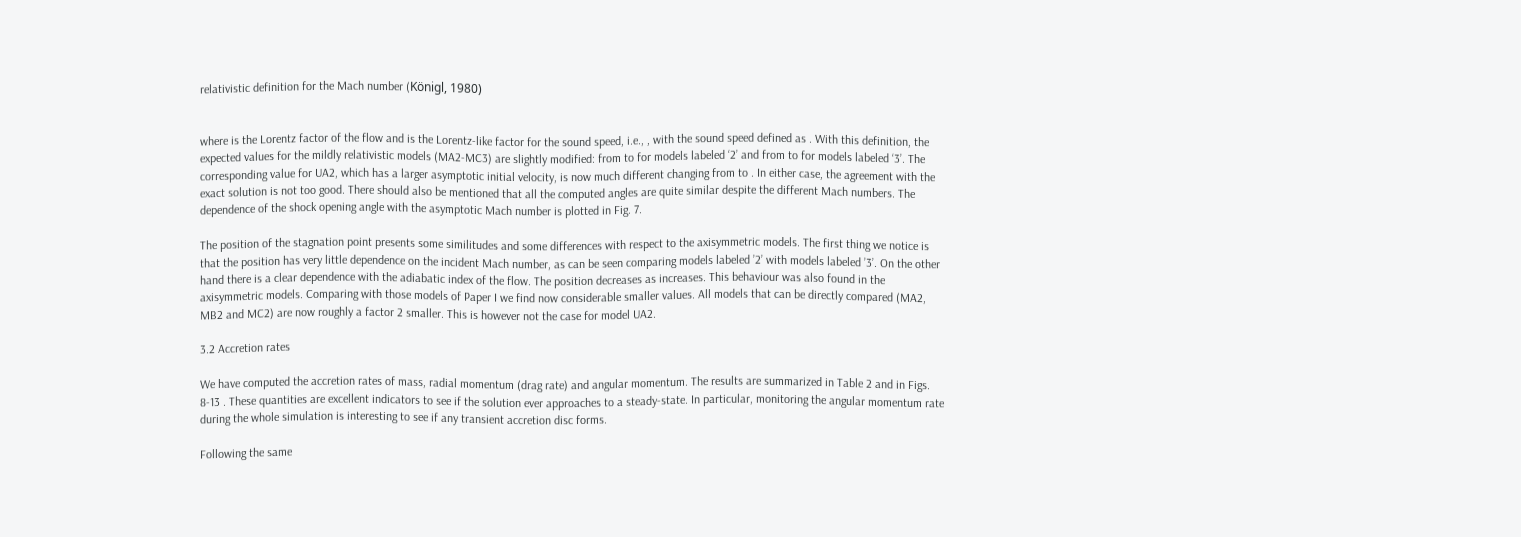relativistic definition for the Mach number (Königl, 1980)


where is the Lorentz factor of the flow and is the Lorentz-like factor for the sound speed, i.e., , with the sound speed defined as . With this definition, the expected values for the mildly relativistic models (MA2-MC3) are slightly modified: from to for models labeled ‘2’ and from to for models labeled ‘3’. The corresponding value for UA2, which has a larger asymptotic initial velocity, is now much different changing from to . In either case, the agreement with the exact solution is not too good. There should also be mentioned that all the computed angles are quite similar despite the different Mach numbers. The dependence of the shock opening angle with the asymptotic Mach number is plotted in Fig. 7.

The position of the stagnation point presents some similitudes and some differences with respect to the axisymmetric models. The first thing we notice is that the position has very little dependence on the incident Mach number, as can be seen comparing models labeled ’2’ with models labeled ’3’. On the other hand there is a clear dependence with the adiabatic index of the flow. The position decreases as increases. This behaviour was also found in the axisymmetric models. Comparing with those models of Paper I we find now considerable smaller values. All models that can be directly compared (MA2, MB2 and MC2) are now roughly a factor 2 smaller. This is however not the case for model UA2.

3.2 Accretion rates

We have computed the accretion rates of mass, radial momentum (drag rate) and angular momentum. The results are summarized in Table 2 and in Figs. 8-13 . These quantities are excellent indicators to see if the solution ever approaches to a steady-state. In particular, monitoring the angular momentum rate during the whole simulation is interesting to see if any transient accretion disc forms.

Following the same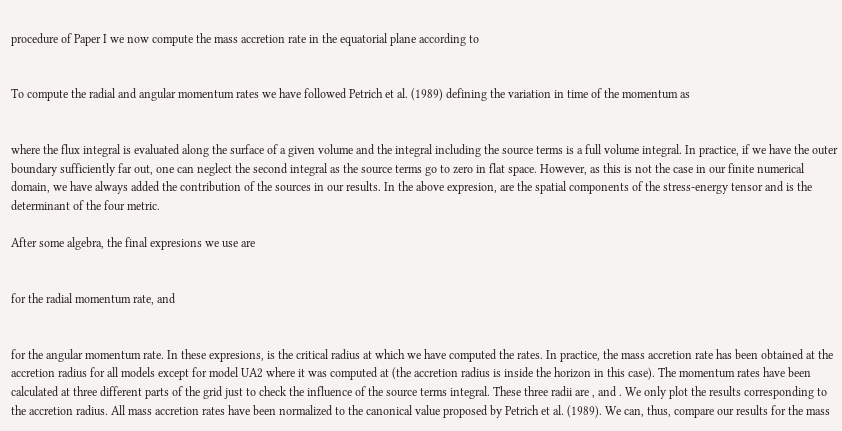procedure of Paper I we now compute the mass accretion rate in the equatorial plane according to


To compute the radial and angular momentum rates we have followed Petrich et al. (1989) defining the variation in time of the momentum as


where the flux integral is evaluated along the surface of a given volume and the integral including the source terms is a full volume integral. In practice, if we have the outer boundary sufficiently far out, one can neglect the second integral as the source terms go to zero in flat space. However, as this is not the case in our finite numerical domain, we have always added the contribution of the sources in our results. In the above expresion, are the spatial components of the stress-energy tensor and is the determinant of the four metric.

After some algebra, the final expresions we use are


for the radial momentum rate, and


for the angular momentum rate. In these expresions, is the critical radius at which we have computed the rates. In practice, the mass accretion rate has been obtained at the accretion radius for all models except for model UA2 where it was computed at (the accretion radius is inside the horizon in this case). The momentum rates have been calculated at three different parts of the grid just to check the influence of the source terms integral. These three radii are , and . We only plot the results corresponding to the accretion radius. All mass accretion rates have been normalized to the canonical value proposed by Petrich et al. (1989). We can, thus, compare our results for the mass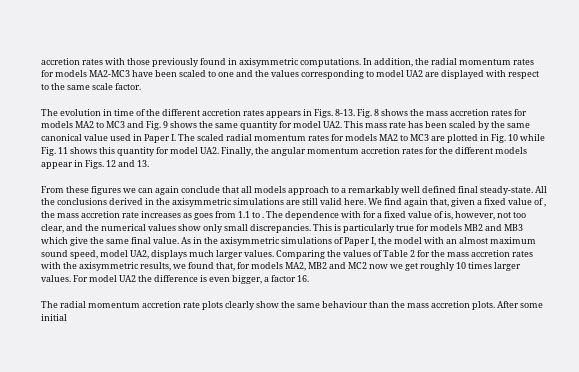accretion rates with those previously found in axisymmetric computations. In addition, the radial momentum rates for models MA2-MC3 have been scaled to one and the values corresponding to model UA2 are displayed with respect to the same scale factor.

The evolution in time of the different accretion rates appears in Figs. 8-13. Fig. 8 shows the mass accretion rates for models MA2 to MC3 and Fig. 9 shows the same quantity for model UA2. This mass rate has been scaled by the same canonical value used in Paper I. The scaled radial momentum rates for models MA2 to MC3 are plotted in Fig. 10 while Fig. 11 shows this quantity for model UA2. Finally, the angular momentum accretion rates for the different models appear in Figs. 12 and 13.

From these figures we can again conclude that all models approach to a remarkably well defined final steady-state. All the conclusions derived in the axisymmetric simulations are still valid here. We find again that, given a fixed value of , the mass accretion rate increases as goes from 1.1 to . The dependence with for a fixed value of is, however, not too clear, and the numerical values show only small discrepancies. This is particularly true for models MB2 and MB3 which give the same final value. As in the axisymmetric simulations of Paper I, the model with an almost maximum sound speed, model UA2, displays much larger values. Comparing the values of Table 2 for the mass accretion rates with the axisymmetric results, we found that, for models MA2, MB2 and MC2 now we get roughly 10 times larger values. For model UA2 the difference is even bigger, a factor 16.

The radial momentum accretion rate plots clearly show the same behaviour than the mass accretion plots. After some initial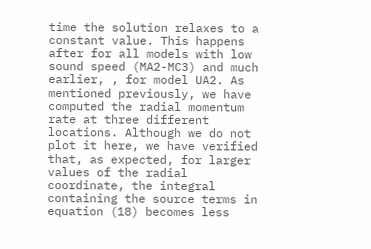time the solution relaxes to a constant value. This happens after for all models with low sound speed (MA2-MC3) and much earlier, , for model UA2. As mentioned previously, we have computed the radial momentum rate at three different locations. Although we do not plot it here, we have verified that, as expected, for larger values of the radial coordinate, the integral containing the source terms in equation (18) becomes less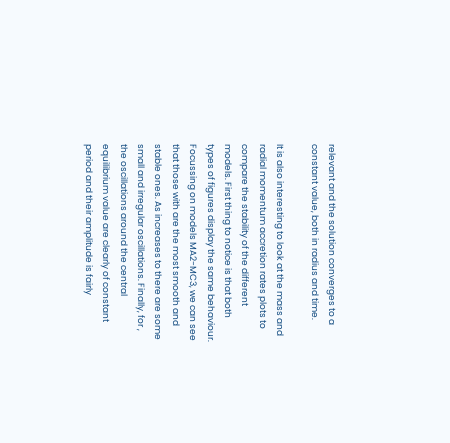relevant and the solution converges to a constant value, both in radius and time.

It is also interesting to look at the mass and radial momentum accretion rates plots to compare the stability of the different models. First thing to notice is that both types of figures display the same behaviour. Focussing on models MA2-MC3, we can see that those with are the most smooth and stable ones. As increases to there are some small and irregular oscillations. Finally, for , the oscillations around the central equilibrium value are clearly of constant period and their amplitude is fairly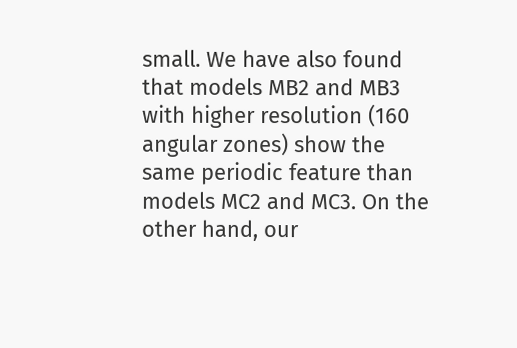small. We have also found that models MB2 and MB3 with higher resolution (160 angular zones) show the same periodic feature than models MC2 and MC3. On the other hand, our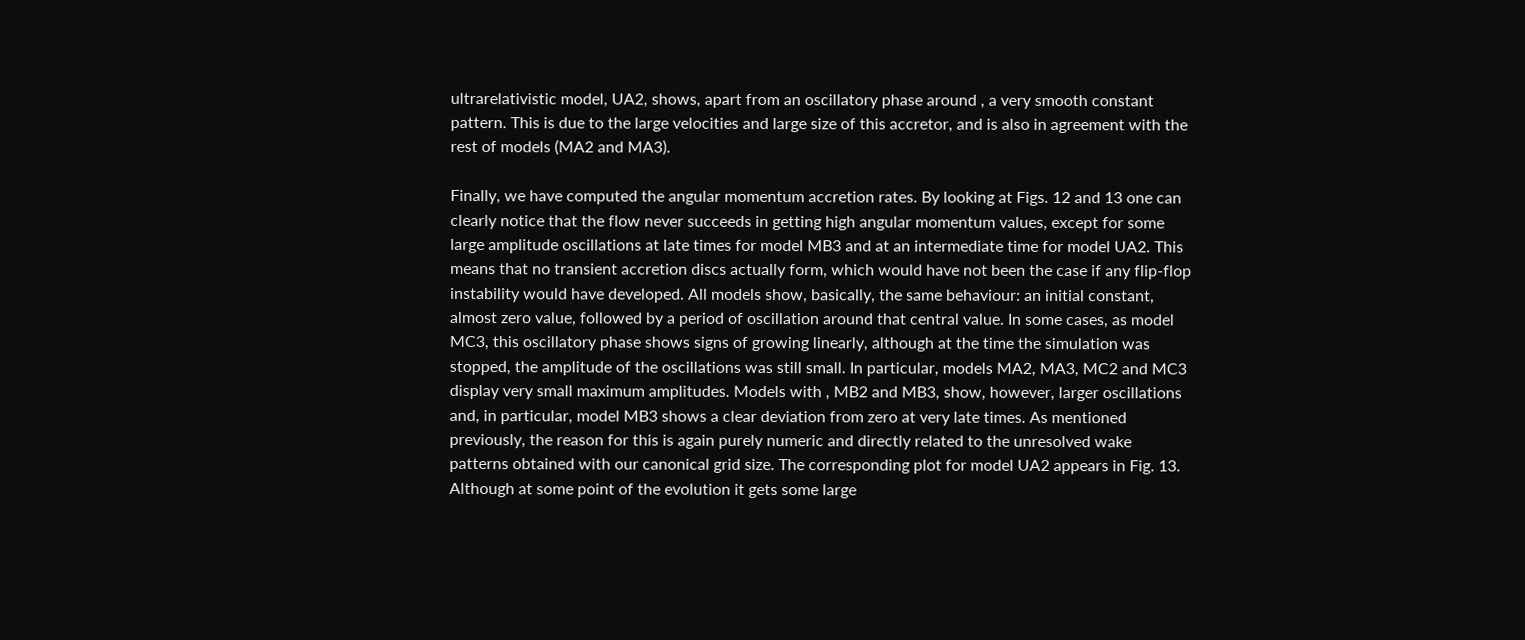ultrarelativistic model, UA2, shows, apart from an oscillatory phase around , a very smooth constant pattern. This is due to the large velocities and large size of this accretor, and is also in agreement with the rest of models (MA2 and MA3).

Finally, we have computed the angular momentum accretion rates. By looking at Figs. 12 and 13 one can clearly notice that the flow never succeeds in getting high angular momentum values, except for some large amplitude oscillations at late times for model MB3 and at an intermediate time for model UA2. This means that no transient accretion discs actually form, which would have not been the case if any flip-flop instability would have developed. All models show, basically, the same behaviour: an initial constant, almost zero value, followed by a period of oscillation around that central value. In some cases, as model MC3, this oscillatory phase shows signs of growing linearly, although at the time the simulation was stopped, the amplitude of the oscillations was still small. In particular, models MA2, MA3, MC2 and MC3 display very small maximum amplitudes. Models with , MB2 and MB3, show, however, larger oscillations and, in particular, model MB3 shows a clear deviation from zero at very late times. As mentioned previously, the reason for this is again purely numeric and directly related to the unresolved wake patterns obtained with our canonical grid size. The corresponding plot for model UA2 appears in Fig. 13. Although at some point of the evolution it gets some large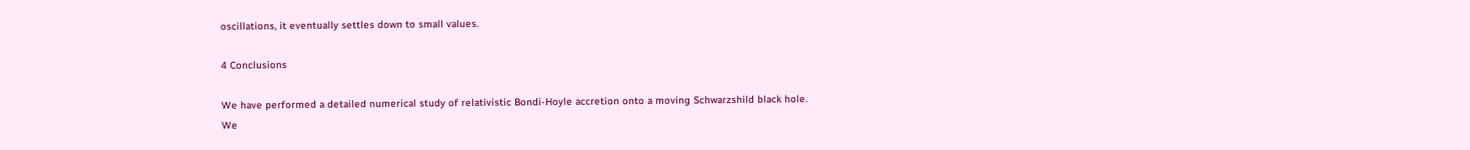oscillations, it eventually settles down to small values.

4 Conclusions

We have performed a detailed numerical study of relativistic Bondi-Hoyle accretion onto a moving Schwarzshild black hole. We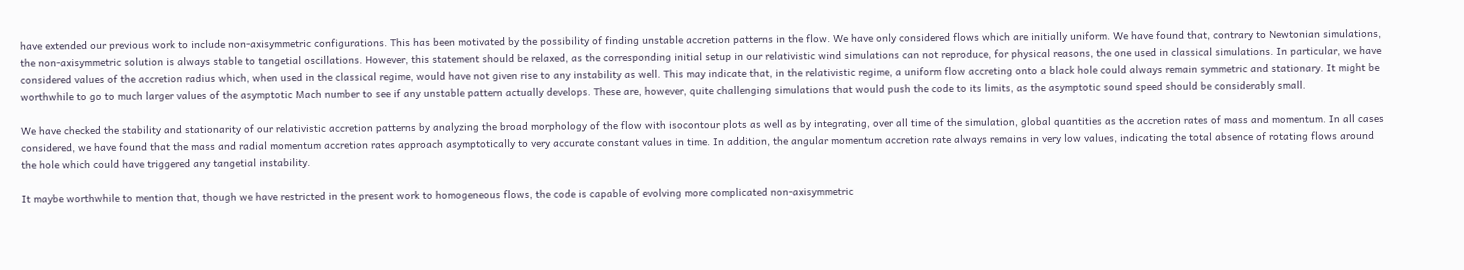have extended our previous work to include non-axisymmetric configurations. This has been motivated by the possibility of finding unstable accretion patterns in the flow. We have only considered flows which are initially uniform. We have found that, contrary to Newtonian simulations, the non-axisymmetric solution is always stable to tangetial oscillations. However, this statement should be relaxed, as the corresponding initial setup in our relativistic wind simulations can not reproduce, for physical reasons, the one used in classical simulations. In particular, we have considered values of the accretion radius which, when used in the classical regime, would have not given rise to any instability as well. This may indicate that, in the relativistic regime, a uniform flow accreting onto a black hole could always remain symmetric and stationary. It might be worthwhile to go to much larger values of the asymptotic Mach number to see if any unstable pattern actually develops. These are, however, quite challenging simulations that would push the code to its limits, as the asymptotic sound speed should be considerably small.

We have checked the stability and stationarity of our relativistic accretion patterns by analyzing the broad morphology of the flow with isocontour plots as well as by integrating, over all time of the simulation, global quantities as the accretion rates of mass and momentum. In all cases considered, we have found that the mass and radial momentum accretion rates approach asymptotically to very accurate constant values in time. In addition, the angular momentum accretion rate always remains in very low values, indicating the total absence of rotating flows around the hole which could have triggered any tangetial instability.

It maybe worthwhile to mention that, though we have restricted in the present work to homogeneous flows, the code is capable of evolving more complicated non-axisymmetric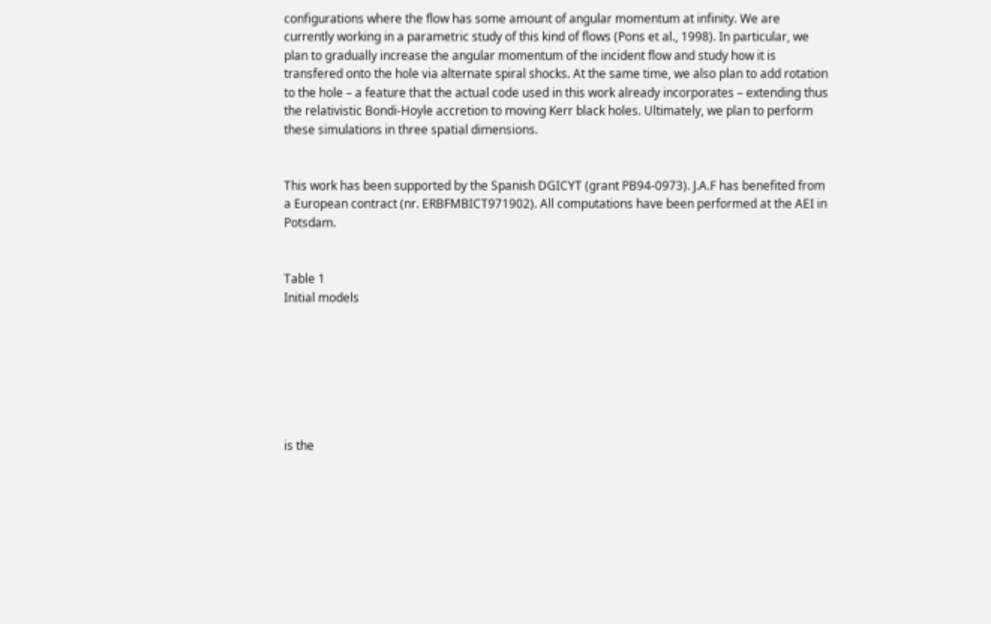configurations where the flow has some amount of angular momentum at infinity. We are currently working in a parametric study of this kind of flows (Pons et al., 1998). In particular, we plan to gradually increase the angular momentum of the incident flow and study how it is transfered onto the hole via alternate spiral shocks. At the same time, we also plan to add rotation to the hole – a feature that the actual code used in this work already incorporates – extending thus the relativistic Bondi-Hoyle accretion to moving Kerr black holes. Ultimately, we plan to perform these simulations in three spatial dimensions.


This work has been supported by the Spanish DGICYT (grant PB94-0973). J.A.F has benefited from a European contract (nr. ERBFMBICT971902). All computations have been performed at the AEI in Potsdam.


Table 1
Initial models







is the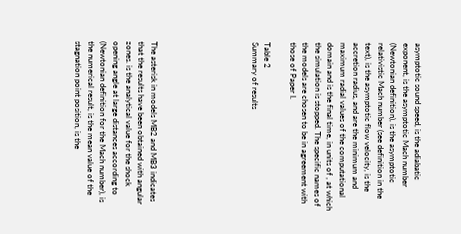asymptotic sound speed, is the adiabatic exponent, is the asymptotic Mach number (Newtonian definition), is the asymptotic relativistic Mach number (see definition in the text), is the asymptotic flow velocity, is the accretion radius, and are the minimum and maximum radial values of the computational domain and is the final time, in units of , at which the simulation is stopped. The specific names of the models are chosen to be in agreement with those of Paper I.

Table 2
Summary of results







The asterisk in models MB2 and MB3 indicates that the results have been obtained with angular zones. is the analytical value for the shock opening angle at large distances according to (Newtonian definition for the Mach number), is the numerical result, is the mean value of the stagnation point position, is the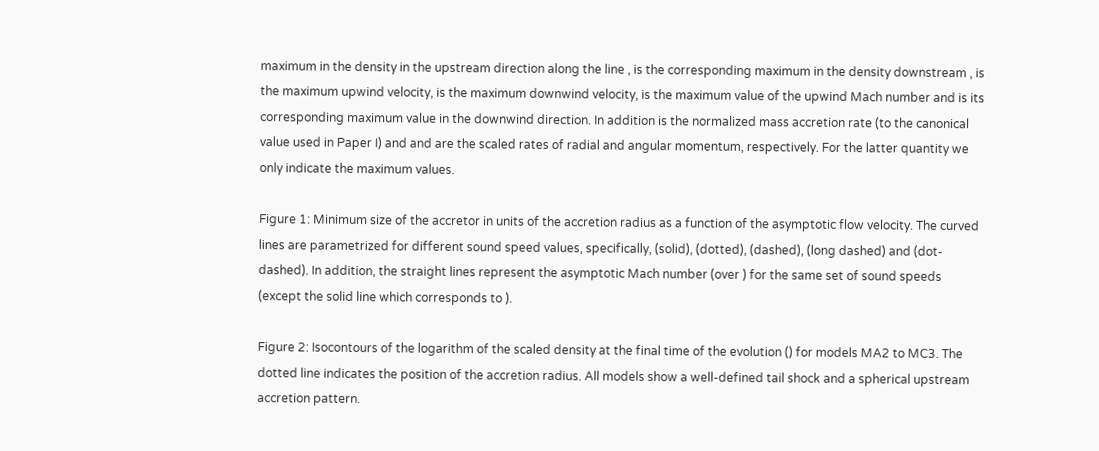maximum in the density in the upstream direction along the line , is the corresponding maximum in the density downstream , is the maximum upwind velocity, is the maximum downwind velocity, is the maximum value of the upwind Mach number and is its corresponding maximum value in the downwind direction. In addition is the normalized mass accretion rate (to the canonical value used in Paper I) and and are the scaled rates of radial and angular momentum, respectively. For the latter quantity we only indicate the maximum values.

Figure 1: Minimum size of the accretor in units of the accretion radius as a function of the asymptotic flow velocity. The curved lines are parametrized for different sound speed values, specifically, (solid), (dotted), (dashed), (long dashed) and (dot-dashed). In addition, the straight lines represent the asymptotic Mach number (over ) for the same set of sound speeds (except the solid line which corresponds to ).

Figure 2: Isocontours of the logarithm of the scaled density at the final time of the evolution () for models MA2 to MC3. The dotted line indicates the position of the accretion radius. All models show a well-defined tail shock and a spherical upstream accretion pattern.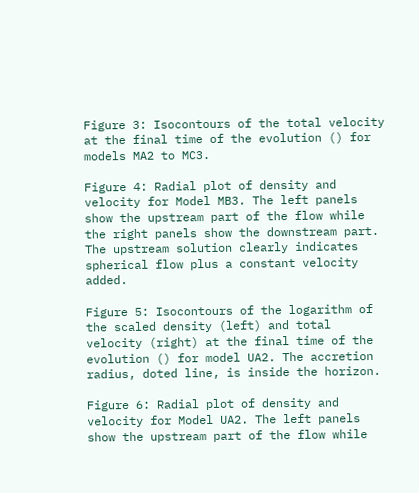Figure 3: Isocontours of the total velocity at the final time of the evolution () for models MA2 to MC3.

Figure 4: Radial plot of density and velocity for Model MB3. The left panels show the upstream part of the flow while the right panels show the downstream part. The upstream solution clearly indicates spherical flow plus a constant velocity added.

Figure 5: Isocontours of the logarithm of the scaled density (left) and total velocity (right) at the final time of the evolution () for model UA2. The accretion radius, doted line, is inside the horizon.

Figure 6: Radial plot of density and velocity for Model UA2. The left panels show the upstream part of the flow while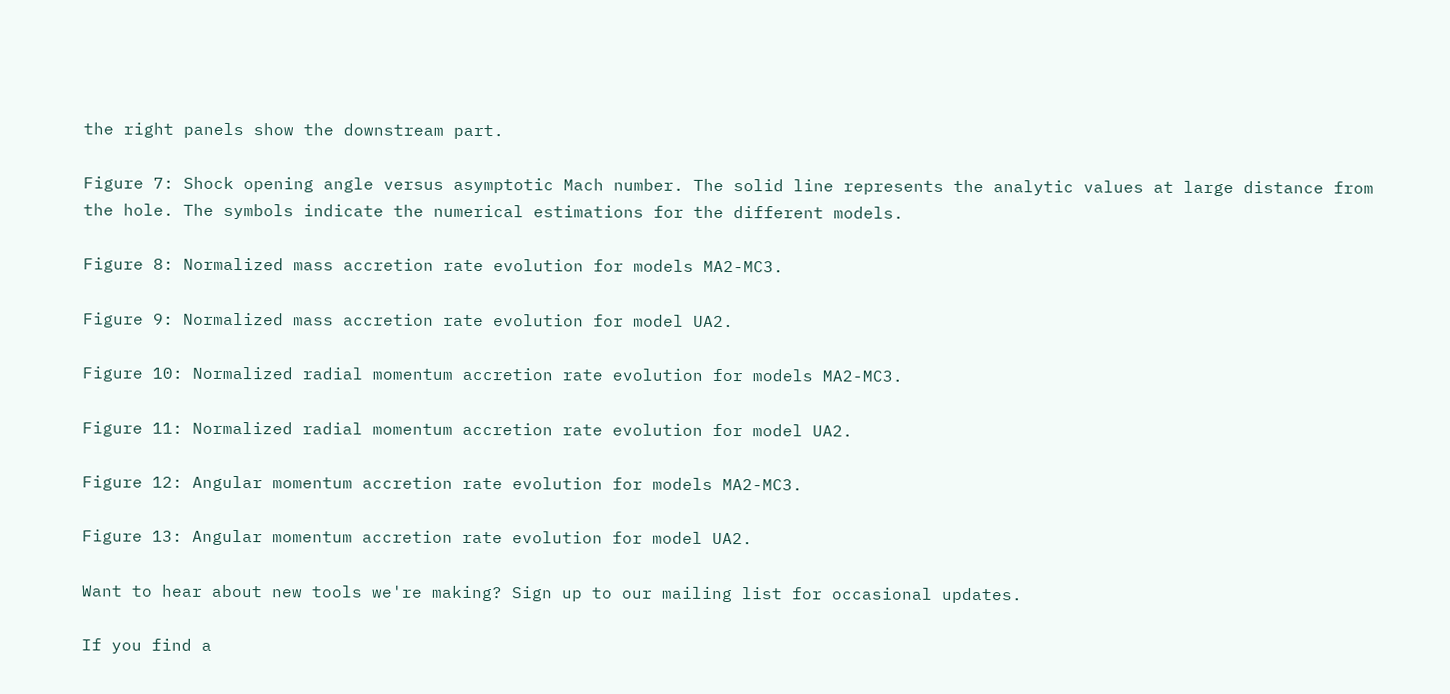the right panels show the downstream part.

Figure 7: Shock opening angle versus asymptotic Mach number. The solid line represents the analytic values at large distance from the hole. The symbols indicate the numerical estimations for the different models.

Figure 8: Normalized mass accretion rate evolution for models MA2-MC3.

Figure 9: Normalized mass accretion rate evolution for model UA2.

Figure 10: Normalized radial momentum accretion rate evolution for models MA2-MC3.

Figure 11: Normalized radial momentum accretion rate evolution for model UA2.

Figure 12: Angular momentum accretion rate evolution for models MA2-MC3.

Figure 13: Angular momentum accretion rate evolution for model UA2.

Want to hear about new tools we're making? Sign up to our mailing list for occasional updates.

If you find a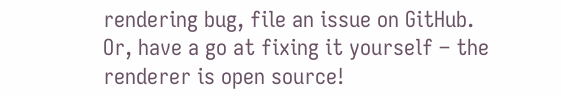rendering bug, file an issue on GitHub. Or, have a go at fixing it yourself – the renderer is open source!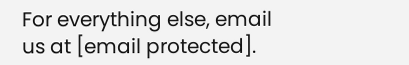For everything else, email us at [email protected].